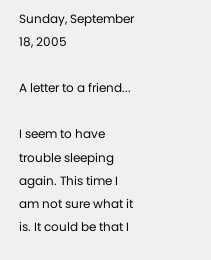Sunday, September 18, 2005

A letter to a friend...

I seem to have trouble sleeping again. This time I am not sure what it is. It could be that I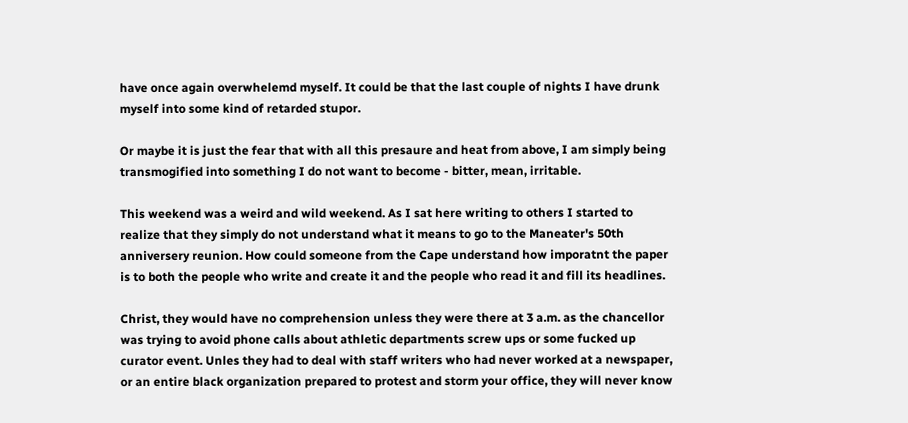have once again overwhelemd myself. It could be that the last couple of nights I have drunk myself into some kind of retarded stupor.

Or maybe it is just the fear that with all this presaure and heat from above, I am simply being transmogified into something I do not want to become - bitter, mean, irritable.

This weekend was a weird and wild weekend. As I sat here writing to others I started to realize that they simply do not understand what it means to go to the Maneater's 50th anniversery reunion. How could someone from the Cape understand how imporatnt the paper is to both the people who write and create it and the people who read it and fill its headlines.

Christ, they would have no comprehension unless they were there at 3 a.m. as the chancellor was trying to avoid phone calls about athletic departments screw ups or some fucked up curator event. Unles they had to deal with staff writers who had never worked at a newspaper, or an entire black organization prepared to protest and storm your office, they will never know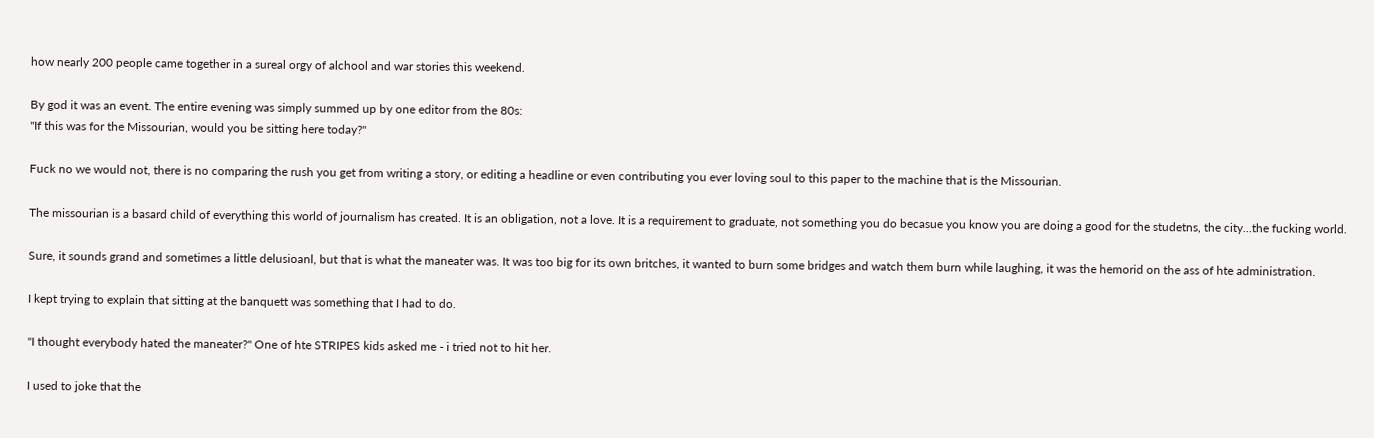how nearly 200 people came together in a sureal orgy of alchool and war stories this weekend.

By god it was an event. The entire evening was simply summed up by one editor from the 80s:
"If this was for the Missourian, would you be sitting here today?"

Fuck no we would not, there is no comparing the rush you get from writing a story, or editing a headline or even contributing you ever loving soul to this paper to the machine that is the Missourian.

The missourian is a basard child of everything this world of journalism has created. It is an obligation, not a love. It is a requirement to graduate, not something you do becasue you know you are doing a good for the studetns, the city...the fucking world.

Sure, it sounds grand and sometimes a little delusioanl, but that is what the maneater was. It was too big for its own britches, it wanted to burn some bridges and watch them burn while laughing, it was the hemorid on the ass of hte administration.

I kept trying to explain that sitting at the banquett was something that I had to do.

"I thought everybody hated the maneater?" One of hte STRIPES kids asked me - i tried not to hit her.

I used to joke that the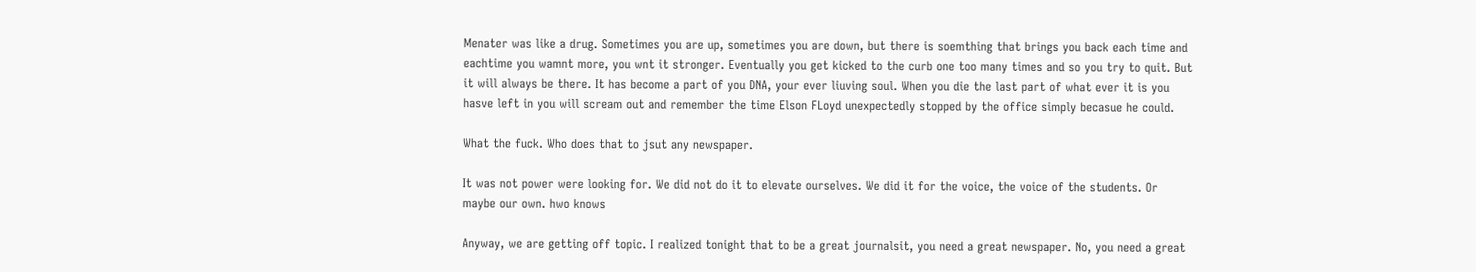Menater was like a drug. Sometimes you are up, sometimes you are down, but there is soemthing that brings you back each time and eachtime you wamnt more, you wnt it stronger. Eventually you get kicked to the curb one too many times and so you try to quit. But it will always be there. It has become a part of you DNA, your ever liuving soul. When you die the last part of what ever it is you hasve left in you will scream out and remember the time Elson FLoyd unexpectedly stopped by the office simply becasue he could.

What the fuck. Who does that to jsut any newspaper.

It was not power were looking for. We did not do it to elevate ourselves. We did it for the voice, the voice of the students. Or maybe our own. hwo knows

Anyway, we are getting off topic. I realized tonight that to be a great journalsit, you need a great newspaper. No, you need a great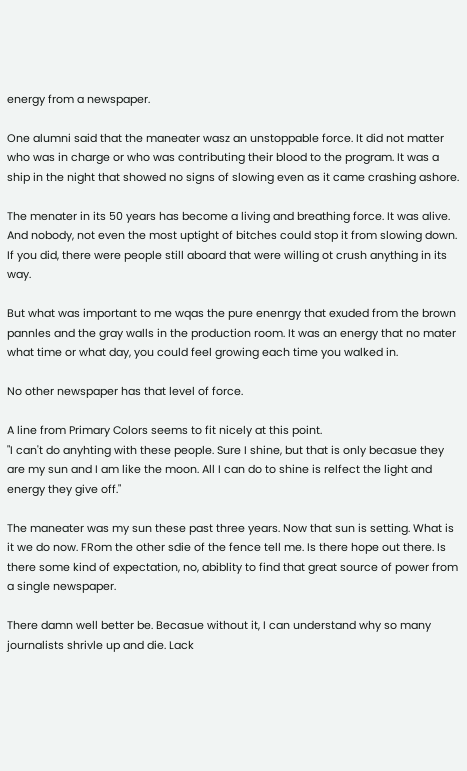energy from a newspaper.

One alumni said that the maneater wasz an unstoppable force. It did not matter who was in charge or who was contributing their blood to the program. It was a ship in the night that showed no signs of slowing even as it came crashing ashore.

The menater in its 50 years has become a living and breathing force. It was alive. And nobody, not even the most uptight of bitches could stop it from slowing down. If you did, there were people still aboard that were willing ot crush anything in its way.

But what was important to me wqas the pure enenrgy that exuded from the brown pannles and the gray walls in the production room. It was an energy that no mater what time or what day, you could feel growing each time you walked in.

No other newspaper has that level of force.

A line from Primary Colors seems to fit nicely at this point.
"I can't do anyhting with these people. Sure I shine, but that is only becasue they are my sun and I am like the moon. All I can do to shine is relfect the light and energy they give off."

The maneater was my sun these past three years. Now that sun is setting. What is it we do now. FRom the other sdie of the fence tell me. Is there hope out there. Is there some kind of expectation, no, abiblity to find that great source of power from a single newspaper.

There damn well better be. Becasue without it, I can understand why so many journalists shrivle up and die. Lack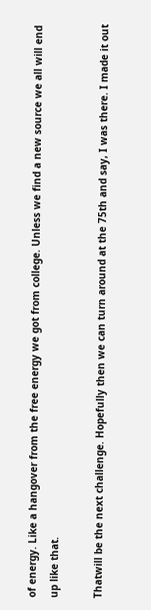of energy. Like a hangover from the free energy we got from college. Unless we find a new source we all will end up like that.

Thatwill be the next challenge. Hopefully then we can turn around at the 75th and say, I was there. I made it out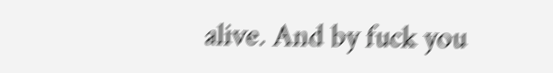alive. And by fuck you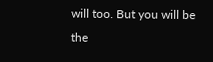will too. But you will be the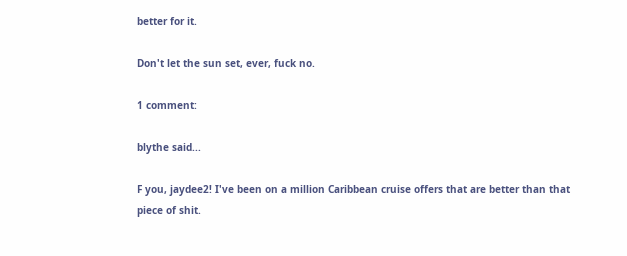better for it.

Don't let the sun set, ever, fuck no.

1 comment:

blythe said...

F you, jaydee2! I've been on a million Caribbean cruise offers that are better than that piece of shit.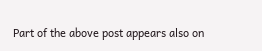Part of the above post appears also on